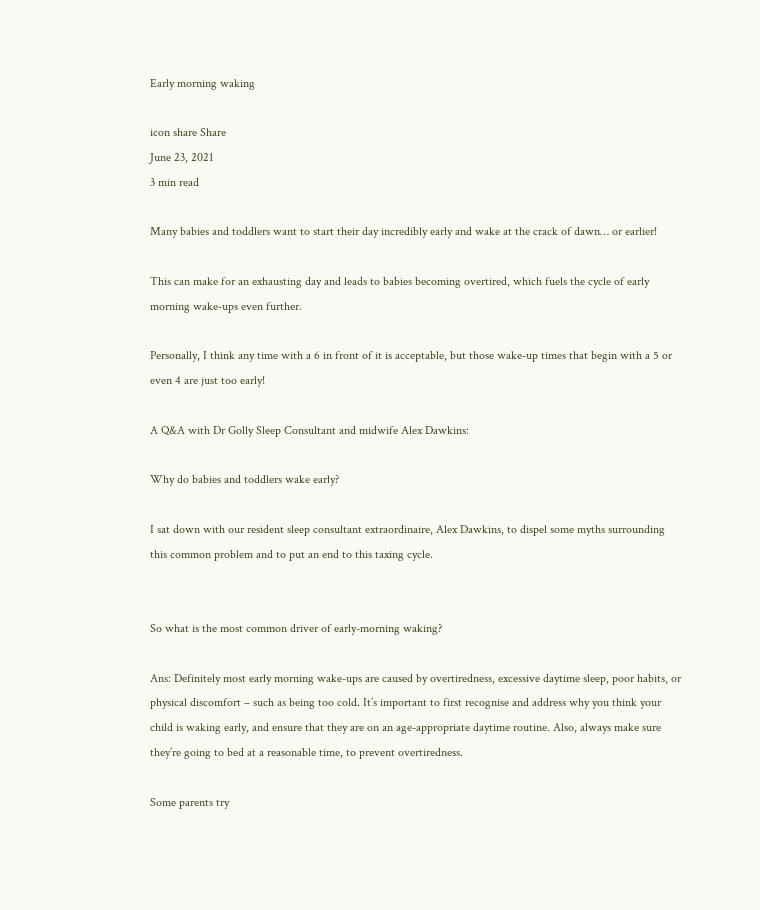Early morning waking

icon share Share
June 23, 2021
3 min read

Many babies and toddlers want to start their day incredibly early and wake at the crack of dawn… or earlier!

This can make for an exhausting day and leads to babies becoming overtired, which fuels the cycle of early morning wake-ups even further.

Personally, I think any time with a 6 in front of it is acceptable, but those wake-up times that begin with a 5 or even 4 are just too early!

A Q&A with Dr Golly Sleep Consultant and midwife Alex Dawkins:

Why do babies and toddlers wake early?

I sat down with our resident sleep consultant extraordinaire, Alex Dawkins, to dispel some myths surrounding this common problem and to put an end to this taxing cycle.


So what is the most common driver of early-morning waking?

Ans: Definitely most early morning wake-ups are caused by overtiredness, excessive daytime sleep, poor habits, or physical discomfort – such as being too cold. It’s important to first recognise and address why you think your child is waking early, and ensure that they are on an age-appropriate daytime routine. Also, always make sure they’re going to bed at a reasonable time, to prevent overtiredness.

Some parents try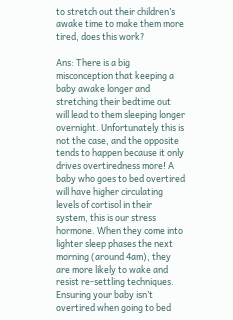to stretch out their children’s awake time to make them more tired, does this work?

Ans: There is a big misconception that keeping a baby awake longer and stretching their bedtime out will lead to them sleeping longer overnight. Unfortunately this is not the case, and the opposite tends to happen because it only drives overtiredness more! A baby who goes to bed overtired will have higher circulating levels of cortisol in their system, this is our stress hormone. When they come into lighter sleep phases the next morning (around 4am), they are more likely to wake and resist re-settling techniques. Ensuring your baby isn’t overtired when going to bed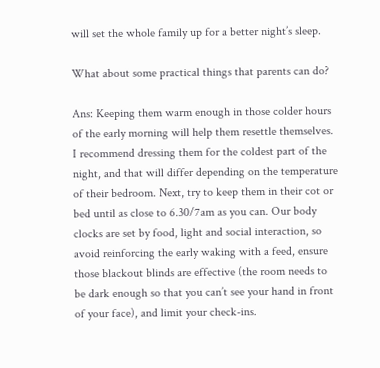will set the whole family up for a better night’s sleep.

What about some practical things that parents can do?

Ans: Keeping them warm enough in those colder hours of the early morning will help them resettle themselves. I recommend dressing them for the coldest part of the night, and that will differ depending on the temperature of their bedroom. Next, try to keep them in their cot or bed until as close to 6.30/7am as you can. Our body clocks are set by food, light and social interaction, so avoid reinforcing the early waking with a feed, ensure those blackout blinds are effective (the room needs to be dark enough so that you can’t see your hand in front of your face), and limit your check-ins.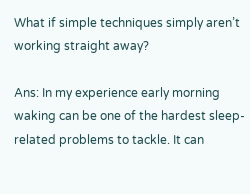What if simple techniques simply aren’t working straight away?

Ans: In my experience early morning waking can be one of the hardest sleep-related problems to tackle. It can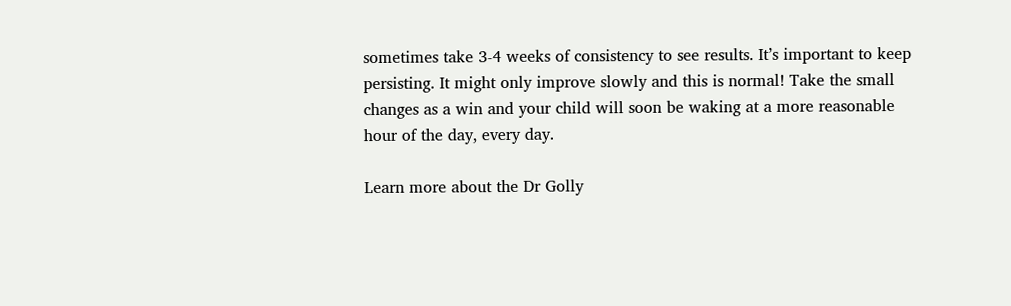sometimes take 3-4 weeks of consistency to see results. It’s important to keep persisting. It might only improve slowly and this is normal! Take the small changes as a win and your child will soon be waking at a more reasonable hour of the day, every day.

Learn more about the Dr Golly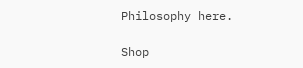Philosophy here.

Shop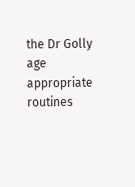the Dr Golly age appropriate routines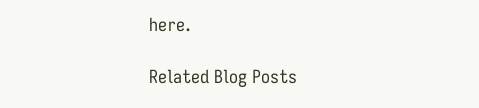here.

Related Blog Posts